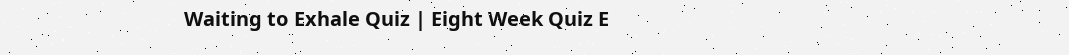Waiting to Exhale Quiz | Eight Week Quiz E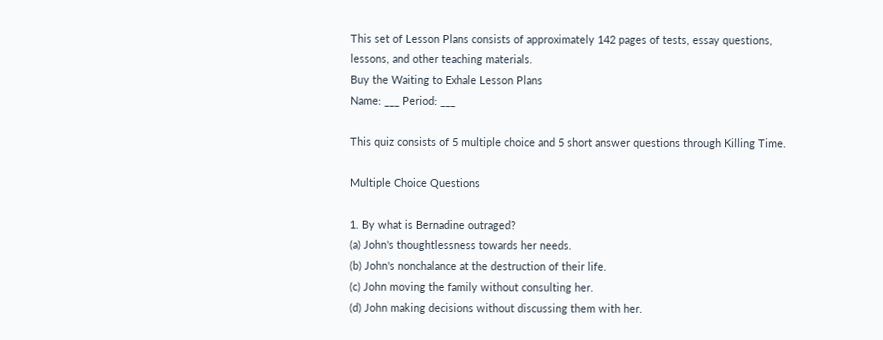This set of Lesson Plans consists of approximately 142 pages of tests, essay questions, lessons, and other teaching materials.
Buy the Waiting to Exhale Lesson Plans
Name: ___ Period: ___

This quiz consists of 5 multiple choice and 5 short answer questions through Killing Time.

Multiple Choice Questions

1. By what is Bernadine outraged?
(a) John's thoughtlessness towards her needs.
(b) John's nonchalance at the destruction of their life.
(c) John moving the family without consulting her.
(d) John making decisions without discussing them with her.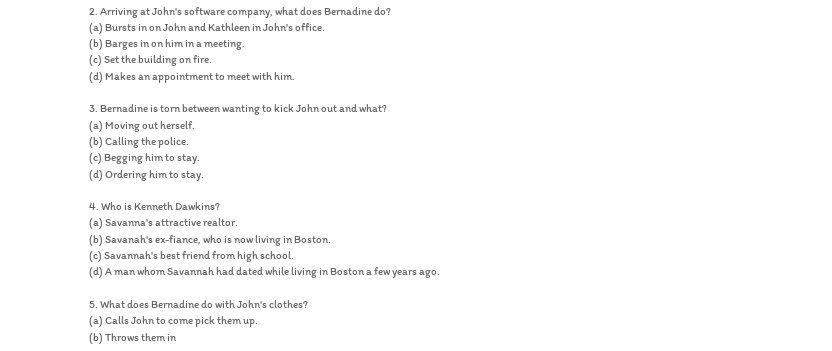2. Arriving at John's software company, what does Bernadine do?
(a) Bursts in on John and Kathleen in John's office.
(b) Barges in on him in a meeting.
(c) Set the building on fire.
(d) Makes an appointment to meet with him.

3. Bernadine is torn between wanting to kick John out and what?
(a) Moving out herself.
(b) Calling the police.
(c) Begging him to stay.
(d) Ordering him to stay.

4. Who is Kenneth Dawkins?
(a) Savanna's attractive realtor.
(b) Savanah's ex-fiance, who is now living in Boston.
(c) Savannah's best friend from high school.
(d) A man whom Savannah had dated while living in Boston a few years ago.

5. What does Bernadine do with John's clothes?
(a) Calls John to come pick them up.
(b) Throws them in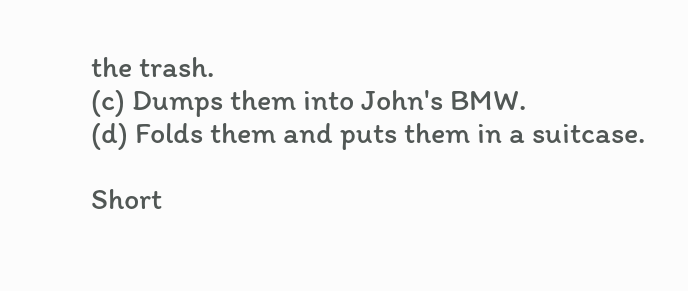the trash.
(c) Dumps them into John's BMW.
(d) Folds them and puts them in a suitcase.

Short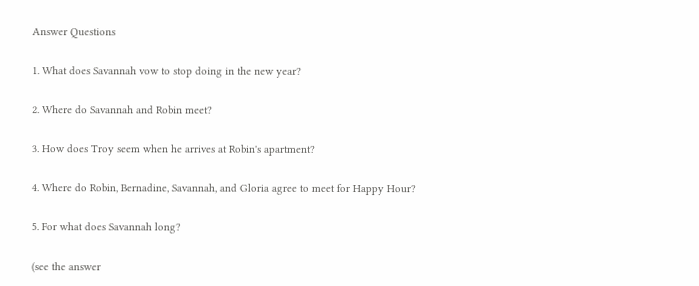Answer Questions

1. What does Savannah vow to stop doing in the new year?

2. Where do Savannah and Robin meet?

3. How does Troy seem when he arrives at Robin's apartment?

4. Where do Robin, Bernadine, Savannah, and Gloria agree to meet for Happy Hour?

5. For what does Savannah long?

(see the answer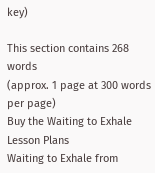key)

This section contains 268 words
(approx. 1 page at 300 words per page)
Buy the Waiting to Exhale Lesson Plans
Waiting to Exhale from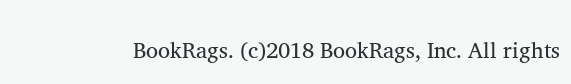BookRags. (c)2018 BookRags, Inc. All rights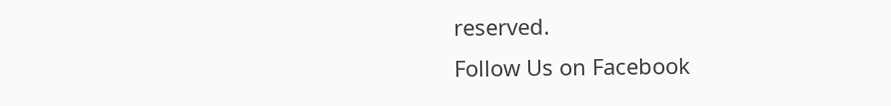reserved.
Follow Us on Facebook